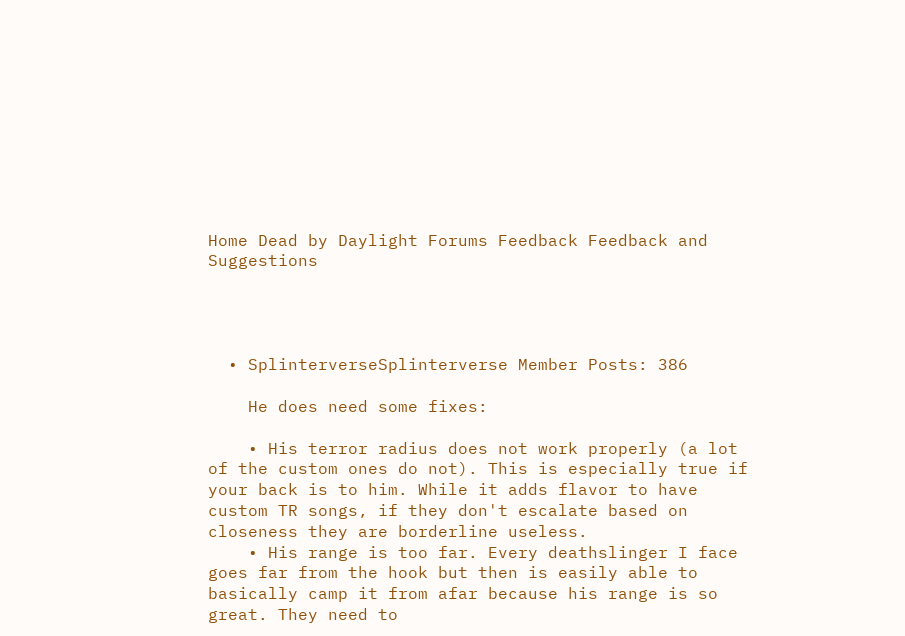Home Dead by Daylight Forums Feedback Feedback and Suggestions




  • SplinterverseSplinterverse Member Posts: 386

    He does need some fixes:

    • His terror radius does not work properly (a lot of the custom ones do not). This is especially true if your back is to him. While it adds flavor to have custom TR songs, if they don't escalate based on closeness they are borderline useless.
    • His range is too far. Every deathslinger I face goes far from the hook but then is easily able to basically camp it from afar because his range is so great. They need to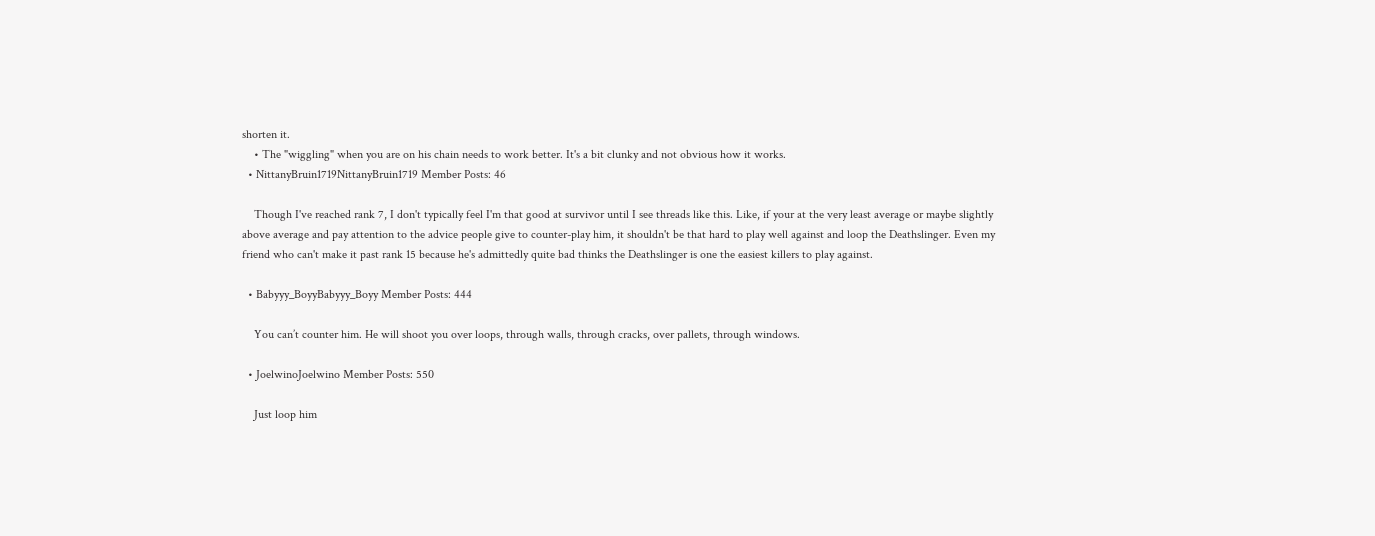shorten it.
    • The "wiggling" when you are on his chain needs to work better. It's a bit clunky and not obvious how it works.
  • NittanyBruin1719NittanyBruin1719 Member Posts: 46

    Though I've reached rank 7, I don't typically feel I'm that good at survivor until I see threads like this. Like, if your at the very least average or maybe slightly above average and pay attention to the advice people give to counter-play him, it shouldn't be that hard to play well against and loop the Deathslinger. Even my friend who can't make it past rank 15 because he's admittedly quite bad thinks the Deathslinger is one the easiest killers to play against.

  • Babyyy_BoyyBabyyy_Boyy Member Posts: 444

    You can’t counter him. He will shoot you over loops, through walls, through cracks, over pallets, through windows.

  • JoelwinoJoelwino Member Posts: 550

    Just loop him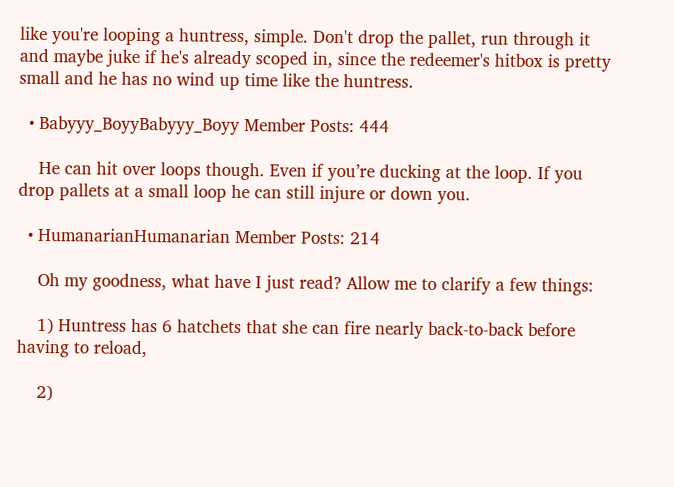like you're looping a huntress, simple. Don't drop the pallet, run through it and maybe juke if he's already scoped in, since the redeemer's hitbox is pretty small and he has no wind up time like the huntress.

  • Babyyy_BoyyBabyyy_Boyy Member Posts: 444

    He can hit over loops though. Even if you’re ducking at the loop. If you drop pallets at a small loop he can still injure or down you.

  • HumanarianHumanarian Member Posts: 214

    Oh my goodness, what have I just read? Allow me to clarify a few things:

    1) Huntress has 6 hatchets that she can fire nearly back-to-back before having to reload,

    2)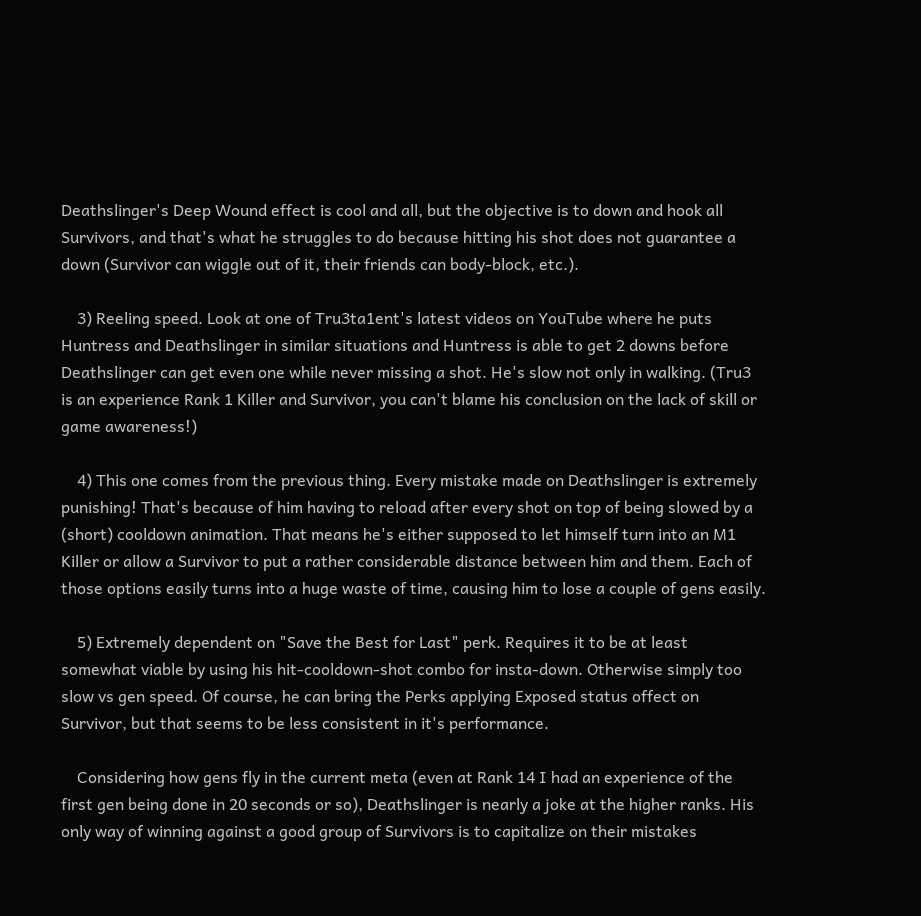Deathslinger's Deep Wound effect is cool and all, but the objective is to down and hook all Survivors, and that's what he struggles to do because hitting his shot does not guarantee a down (Survivor can wiggle out of it, their friends can body-block, etc.).

    3) Reeling speed. Look at one of Tru3ta1ent's latest videos on YouTube where he puts Huntress and Deathslinger in similar situations and Huntress is able to get 2 downs before Deathslinger can get even one while never missing a shot. He's slow not only in walking. (Tru3 is an experience Rank 1 Killer and Survivor, you can't blame his conclusion on the lack of skill or game awareness!)

    4) This one comes from the previous thing. Every mistake made on Deathslinger is extremely punishing! That's because of him having to reload after every shot on top of being slowed by a (short) cooldown animation. That means he's either supposed to let himself turn into an M1 Killer or allow a Survivor to put a rather considerable distance between him and them. Each of those options easily turns into a huge waste of time, causing him to lose a couple of gens easily.

    5) Extremely dependent on "Save the Best for Last" perk. Requires it to be at least somewhat viable by using his hit-cooldown-shot combo for insta-down. Otherwise simply too slow vs gen speed. Of course, he can bring the Perks applying Exposed status offect on Survivor, but that seems to be less consistent in it's performance.

    Considering how gens fly in the current meta (even at Rank 14 I had an experience of the first gen being done in 20 seconds or so), Deathslinger is nearly a joke at the higher ranks. His only way of winning against a good group of Survivors is to capitalize on their mistakes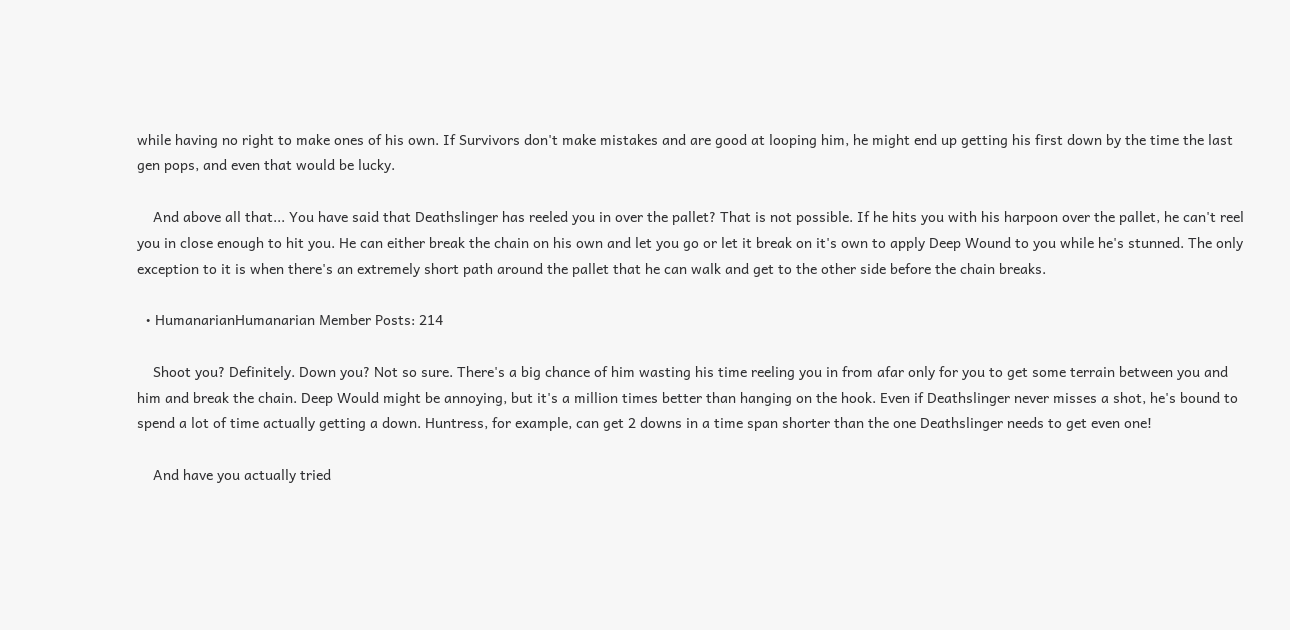while having no right to make ones of his own. If Survivors don't make mistakes and are good at looping him, he might end up getting his first down by the time the last gen pops, and even that would be lucky.

    And above all that... You have said that Deathslinger has reeled you in over the pallet? That is not possible. If he hits you with his harpoon over the pallet, he can't reel you in close enough to hit you. He can either break the chain on his own and let you go or let it break on it's own to apply Deep Wound to you while he's stunned. The only exception to it is when there's an extremely short path around the pallet that he can walk and get to the other side before the chain breaks.

  • HumanarianHumanarian Member Posts: 214

    Shoot you? Definitely. Down you? Not so sure. There's a big chance of him wasting his time reeling you in from afar only for you to get some terrain between you and him and break the chain. Deep Would might be annoying, but it's a million times better than hanging on the hook. Even if Deathslinger never misses a shot, he's bound to spend a lot of time actually getting a down. Huntress, for example, can get 2 downs in a time span shorter than the one Deathslinger needs to get even one!

    And have you actually tried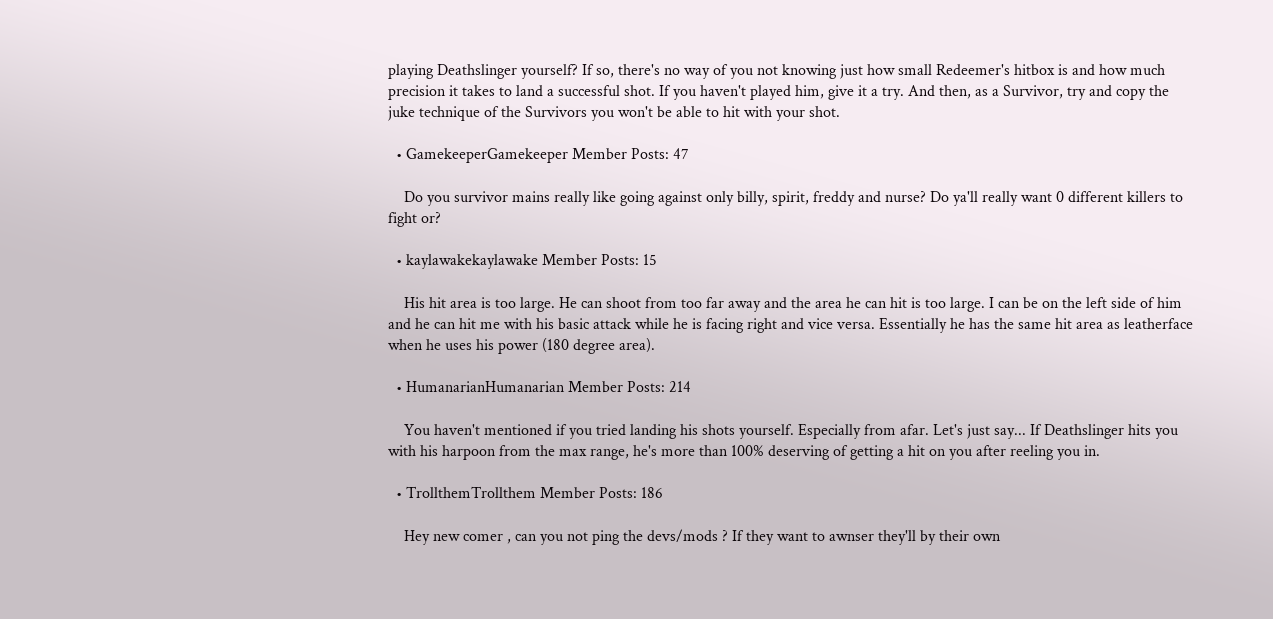playing Deathslinger yourself? If so, there's no way of you not knowing just how small Redeemer's hitbox is and how much precision it takes to land a successful shot. If you haven't played him, give it a try. And then, as a Survivor, try and copy the juke technique of the Survivors you won't be able to hit with your shot.

  • GamekeeperGamekeeper Member Posts: 47

    Do you survivor mains really like going against only billy, spirit, freddy and nurse? Do ya'll really want 0 different killers to fight or?

  • kaylawakekaylawake Member Posts: 15

    His hit area is too large. He can shoot from too far away and the area he can hit is too large. I can be on the left side of him and he can hit me with his basic attack while he is facing right and vice versa. Essentially he has the same hit area as leatherface when he uses his power (180 degree area).

  • HumanarianHumanarian Member Posts: 214

    You haven't mentioned if you tried landing his shots yourself. Especially from afar. Let's just say... If Deathslinger hits you with his harpoon from the max range, he's more than 100% deserving of getting a hit on you after reeling you in.

  • TrollthemTrollthem Member Posts: 186

    Hey new comer , can you not ping the devs/mods ? If they want to awnser they'll by their own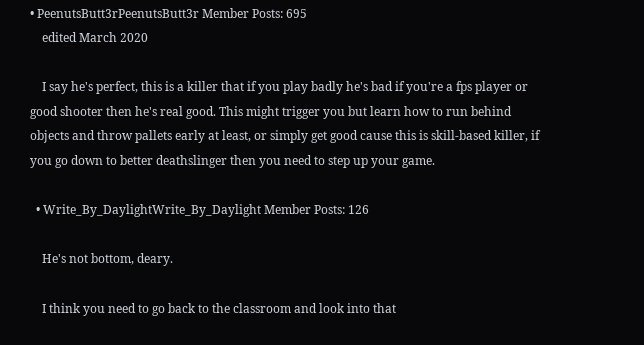• PeenutsButt3rPeenutsButt3r Member Posts: 695
    edited March 2020

    I say he's perfect, this is a killer that if you play badly he's bad if you're a fps player or good shooter then he's real good. This might trigger you but learn how to run behind objects and throw pallets early at least, or simply get good cause this is skill-based killer, if you go down to better deathslinger then you need to step up your game.

  • Write_By_DaylightWrite_By_Daylight Member Posts: 126

    He's not bottom, deary.

    I think you need to go back to the classroom and look into that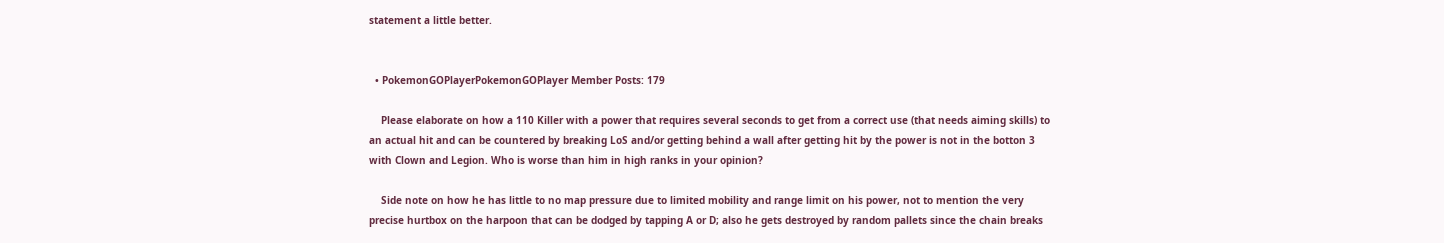statement a little better.


  • PokemonGOPlayerPokemonGOPlayer Member Posts: 179

    Please elaborate on how a 110 Killer with a power that requires several seconds to get from a correct use (that needs aiming skills) to an actual hit and can be countered by breaking LoS and/or getting behind a wall after getting hit by the power is not in the botton 3 with Clown and Legion. Who is worse than him in high ranks in your opinion?

    Side note on how he has little to no map pressure due to limited mobility and range limit on his power, not to mention the very precise hurtbox on the harpoon that can be dodged by tapping A or D; also he gets destroyed by random pallets since the chain breaks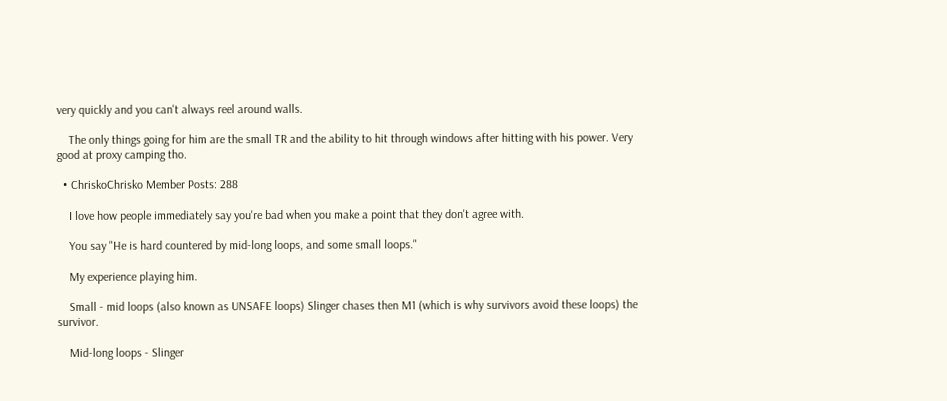very quickly and you can't always reel around walls.

    The only things going for him are the small TR and the ability to hit through windows after hitting with his power. Very good at proxy camping tho.

  • ChriskoChrisko Member Posts: 288

    I love how people immediately say you're bad when you make a point that they don't agree with.

    You say "He is hard countered by mid-long loops, and some small loops."

    My experience playing him.

    Small - mid loops (also known as UNSAFE loops) Slinger chases then M1 (which is why survivors avoid these loops) the survivor.

    Mid-long loops - Slinger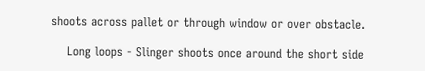shoots across pallet or through window or over obstacle.

    Long loops - Slinger shoots once around the short side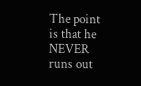The point is that he NEVER runs out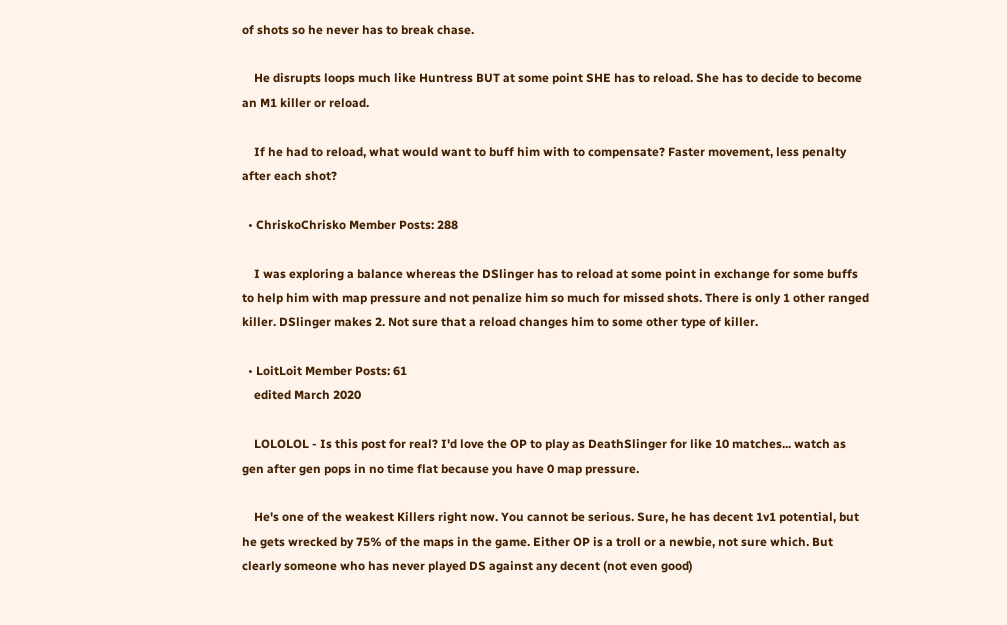of shots so he never has to break chase.

    He disrupts loops much like Huntress BUT at some point SHE has to reload. She has to decide to become an M1 killer or reload.

    If he had to reload, what would want to buff him with to compensate? Faster movement, less penalty after each shot?

  • ChriskoChrisko Member Posts: 288

    I was exploring a balance whereas the DSlinger has to reload at some point in exchange for some buffs to help him with map pressure and not penalize him so much for missed shots. There is only 1 other ranged killer. DSlinger makes 2. Not sure that a reload changes him to some other type of killer.

  • LoitLoit Member Posts: 61
    edited March 2020

    LOLOLOL - Is this post for real? I'd love the OP to play as DeathSlinger for like 10 matches... watch as gen after gen pops in no time flat because you have 0 map pressure.

    He's one of the weakest Killers right now. You cannot be serious. Sure, he has decent 1v1 potential, but he gets wrecked by 75% of the maps in the game. Either OP is a troll or a newbie, not sure which. But clearly someone who has never played DS against any decent (not even good)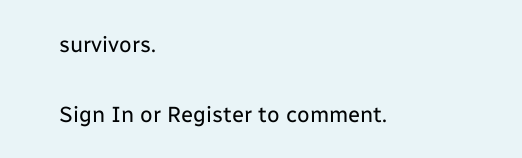survivors.

Sign In or Register to comment.